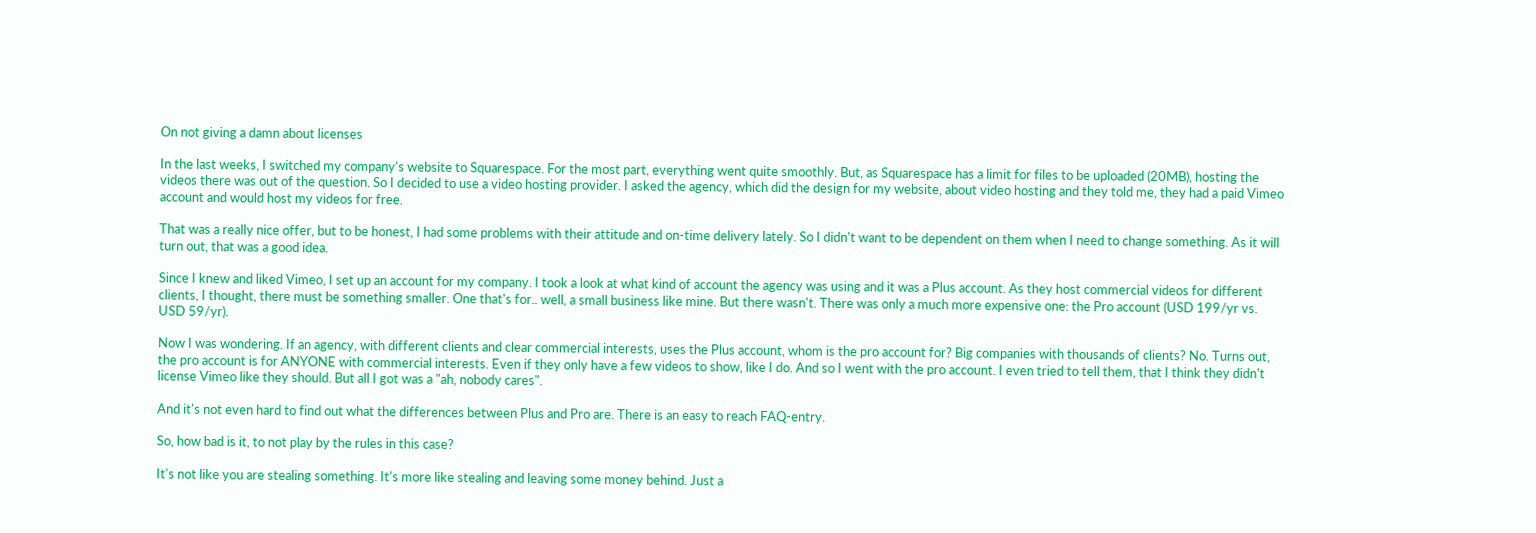On not giving a damn about licenses

In the last weeks, I switched my company's website to Squarespace. For the most part, everything went quite smoothly. But, as Squarespace has a limit for files to be uploaded (20MB), hosting the videos there was out of the question. So I decided to use a video hosting provider. I asked the agency, which did the design for my website, about video hosting and they told me, they had a paid Vimeo account and would host my videos for free.

That was a really nice offer, but to be honest, I had some problems with their attitude and on-time delivery lately. So I didn't want to be dependent on them when I need to change something. As it will turn out, that was a good idea.

Since I knew and liked Vimeo, I set up an account for my company. I took a look at what kind of account the agency was using and it was a Plus account. As they host commercial videos for different clients, I thought, there must be something smaller. One that's for.. well, a small business like mine. But there wasn't. There was only a much more expensive one: the Pro account (USD 199/yr vs. USD 59/yr).

Now I was wondering. If an agency, with different clients and clear commercial interests, uses the Plus account, whom is the pro account for? Big companies with thousands of clients? No. Turns out, the pro account is for ANYONE with commercial interests. Even if they only have a few videos to show, like I do. And so I went with the pro account. I even tried to tell them, that I think they didn't license Vimeo like they should. But all I got was a "ah, nobody cares".

And it's not even hard to find out what the differences between Plus and Pro are. There is an easy to reach FAQ-entry.

So, how bad is it, to not play by the rules in this case?

It's not like you are stealing something. It's more like stealing and leaving some money behind. Just a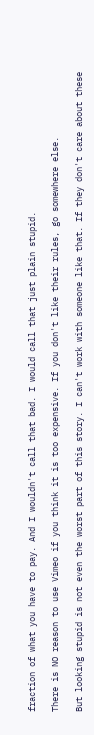fraction of what you have to pay. And I wouldn't call that bad. I would call that just plain stupid.

There is NO reason to use Vimeo if you think it is too expensive. If you don't like their rules, go somewhere else.

But looking stupid is not even the worst part of this story. I can't work with someone like that. If they don't care about these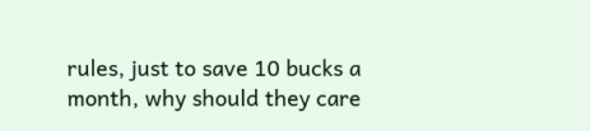rules, just to save 10 bucks a month, why should they care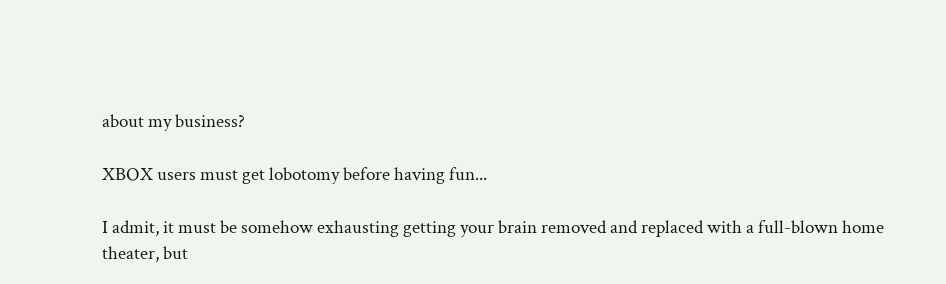about my business?

XBOX users must get lobotomy before having fun...

I admit, it must be somehow exhausting getting your brain removed and replaced with a full-blown home theater, but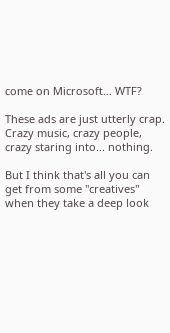come on Microsoft... WTF?

These ads are just utterly crap. Crazy music, crazy people, crazy staring into... nothing.

But I think that's all you can get from some "creatives" when they take a deep look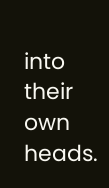into their own heads.